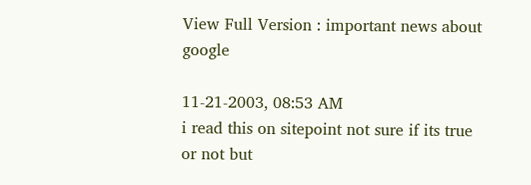View Full Version : important news about google

11-21-2003, 08:53 AM
i read this on sitepoint not sure if its true or not but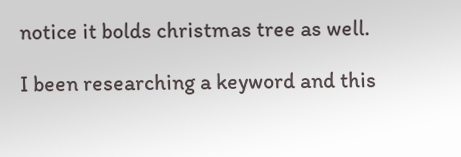notice it bolds christmas tree as well.

I been researching a keyword and this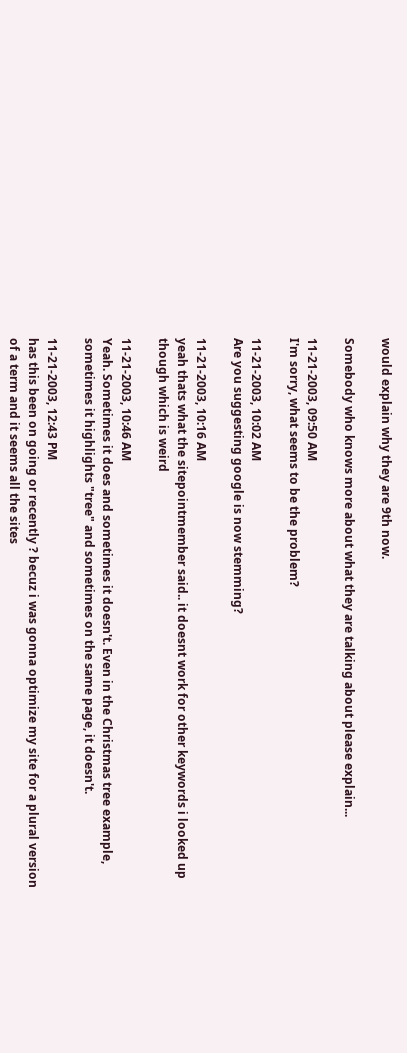would explain why they are 9th now.

Somebody who knows more about what they are talking about please explain...

11-21-2003, 09:50 AM
I'm sorry, what seems to be the problem?

11-21-2003, 10:02 AM
Are you suggesting google is now stemming?

11-21-2003, 10:16 AM
yeah thats what the sitepointmember said.. it doesnt work for other keywords i looked up though which is weird

11-21-2003, 10:46 AM
Yeah. Sometimes it does and sometimes it doesn't. Even in the Christmas tree example, sometimes it highlights "tree" and sometimes on the same page, it doesn't.

11-21-2003, 12:43 PM
has this been on going or recently ? becuz i was gonna optimize my site for a plural version of a term and it seems all the sites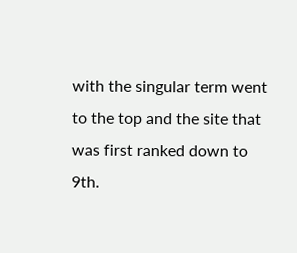with the singular term went to the top and the site that was first ranked down to 9th.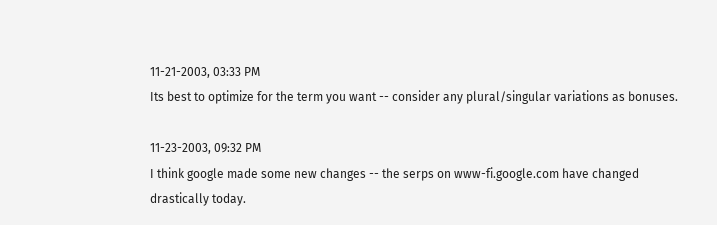11-21-2003, 03:33 PM
Its best to optimize for the term you want -- consider any plural/singular variations as bonuses.

11-23-2003, 09:32 PM
I think google made some new changes -- the serps on www-fi.google.com have changed drastically today.